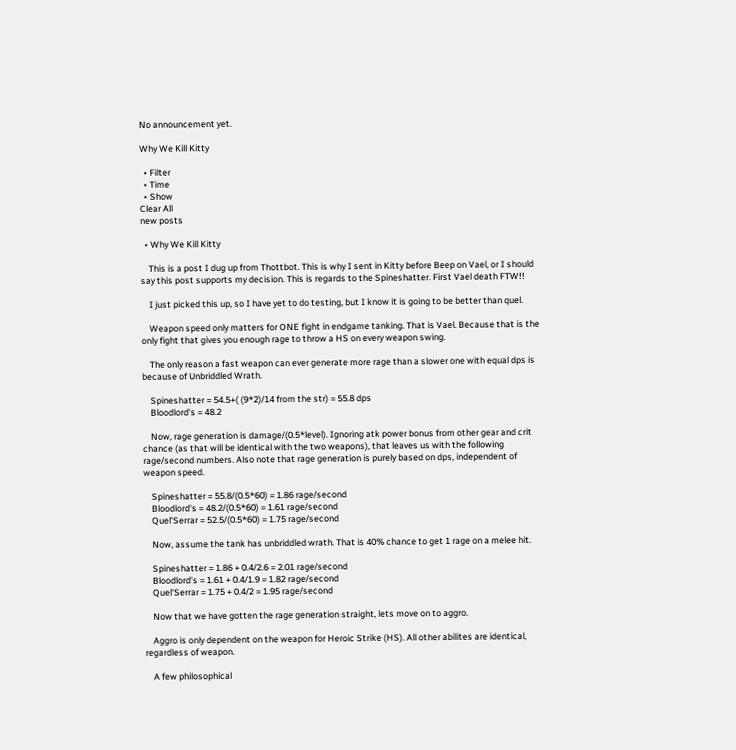No announcement yet.

Why We Kill Kitty

  • Filter
  • Time
  • Show
Clear All
new posts

  • Why We Kill Kitty

    This is a post I dug up from Thottbot. This is why I sent in Kitty before Beep on Vael, or I should say this post supports my decision. This is regards to the Spineshatter. First Vael death FTW!!

    I just picked this up, so I have yet to do testing, but I know it is going to be better than quel.

    Weapon speed only matters for ONE fight in endgame tanking. That is Vael. Because that is the only fight that gives you enough rage to throw a HS on every weapon swing.

    The only reason a fast weapon can ever generate more rage than a slower one with equal dps is because of Unbriddled Wrath.

    Spineshatter = 54.5+( (9*2)/14 from the str) = 55.8 dps
    Bloodlord's = 48.2

    Now, rage generation is damage/(0.5*level). Ignoring atk power bonus from other gear and crit chance (as that will be identical with the two weapons), that leaves us with the following rage/second numbers. Also note that rage generation is purely based on dps, independent of weapon speed.

    Spineshatter = 55.8/(0.5*60) = 1.86 rage/second
    Bloodlord's = 48.2/(0.5*60) = 1.61 rage/second
    Quel'Serrar = 52.5/(0.5*60) = 1.75 rage/second

    Now, assume the tank has unbriddled wrath. That is 40% chance to get 1 rage on a melee hit.

    Spineshatter = 1.86 + 0.4/2.6 = 2.01 rage/second
    Bloodlord's = 1.61 + 0.4/1.9 = 1.82 rage/second
    Quel'Serrar = 1.75 + 0.4/2 = 1.95 rage/second

    Now that we have gotten the rage generation straight, lets move on to aggro.

    Aggro is only dependent on the weapon for Heroic Strike (HS). All other abilites are identical, regardless of weapon.

    A few philosophical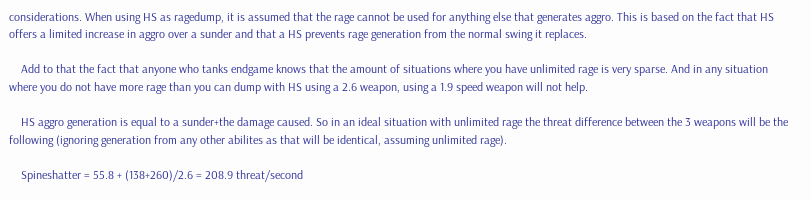considerations. When using HS as ragedump, it is assumed that the rage cannot be used for anything else that generates aggro. This is based on the fact that HS offers a limited increase in aggro over a sunder and that a HS prevents rage generation from the normal swing it replaces.

    Add to that the fact that anyone who tanks endgame knows that the amount of situations where you have unlimited rage is very sparse. And in any situation where you do not have more rage than you can dump with HS using a 2.6 weapon, using a 1.9 speed weapon will not help.

    HS aggro generation is equal to a sunder+the damage caused. So in an ideal situation with unlimited rage the threat difference between the 3 weapons will be the following (ignoring generation from any other abilites as that will be identical, assuming unlimited rage).

    Spineshatter = 55.8 + (138+260)/2.6 = 208.9 threat/second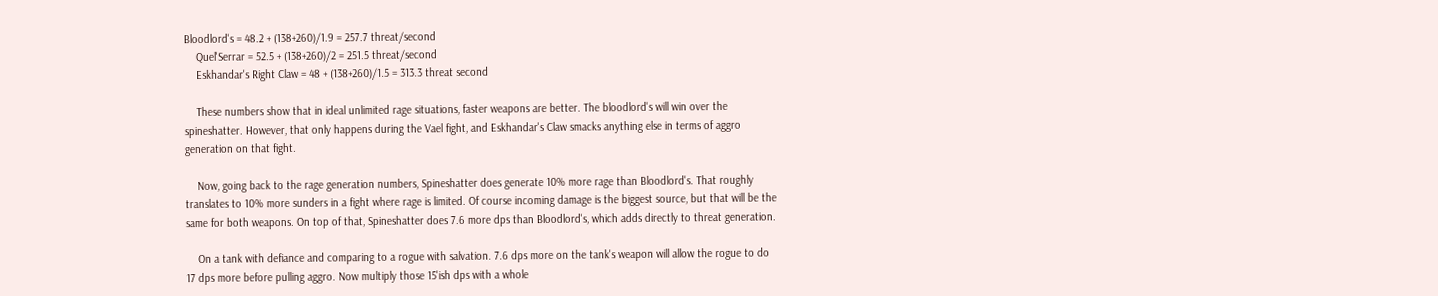Bloodlord's = 48.2 + (138+260)/1.9 = 257.7 threat/second
    Quel'Serrar = 52.5 + (138+260)/2 = 251.5 threat/second
    Eskhandar's Right Claw = 48 + (138+260)/1.5 = 313.3 threat second

    These numbers show that in ideal unlimited rage situations, faster weapons are better. The bloodlord's will win over the spineshatter. However, that only happens during the Vael fight, and Eskhandar's Claw smacks anything else in terms of aggro generation on that fight.

    Now, going back to the rage generation numbers, Spineshatter does generate 10% more rage than Bloodlord's. That roughly translates to 10% more sunders in a fight where rage is limited. Of course incoming damage is the biggest source, but that will be the same for both weapons. On top of that, Spineshatter does 7.6 more dps than Bloodlord's, which adds directly to threat generation.

    On a tank with defiance and comparing to a rogue with salvation. 7.6 dps more on the tank's weapon will allow the rogue to do 17 dps more before pulling aggro. Now multiply those 15'ish dps with a whole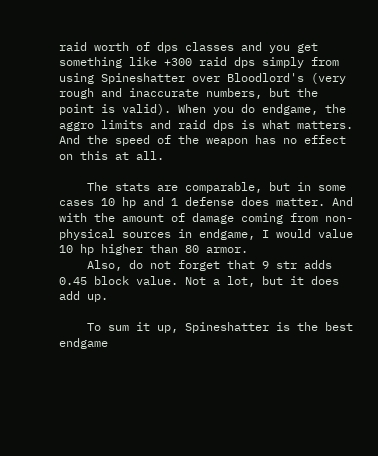raid worth of dps classes and you get something like +300 raid dps simply from using Spineshatter over Bloodlord's (very rough and inaccurate numbers, but the point is valid). When you do endgame, the aggro limits and raid dps is what matters. And the speed of the weapon has no effect on this at all.

    The stats are comparable, but in some cases 10 hp and 1 defense does matter. And with the amount of damage coming from non-physical sources in endgame, I would value 10 hp higher than 80 armor.
    Also, do not forget that 9 str adds 0.45 block value. Not a lot, but it does add up.

    To sum it up, Spineshatter is the best endgame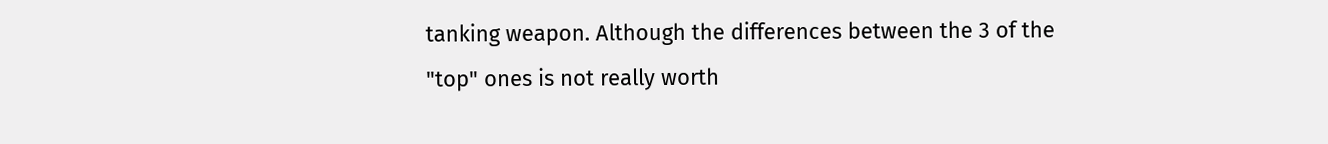tanking weapon. Although the differences between the 3 of the "top" ones is not really worth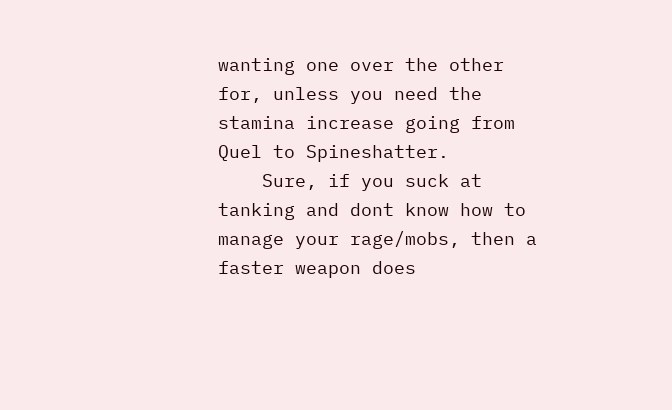wanting one over the other for, unless you need the stamina increase going from Quel to Spineshatter.
    Sure, if you suck at tanking and dont know how to manage your rage/mobs, then a faster weapon does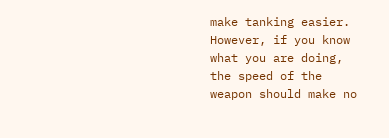make tanking easier. However, if you know what you are doing, the speed of the weapon should make no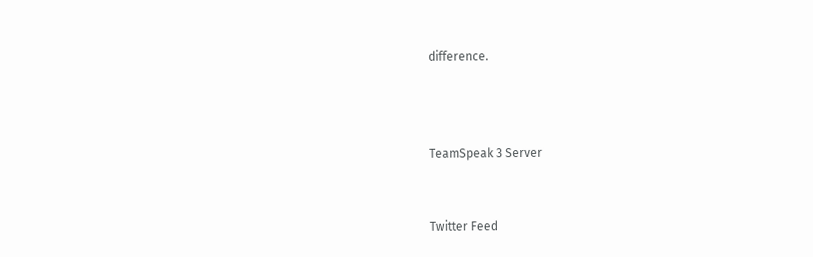difference.



TeamSpeak 3 Server


Twitter Feed